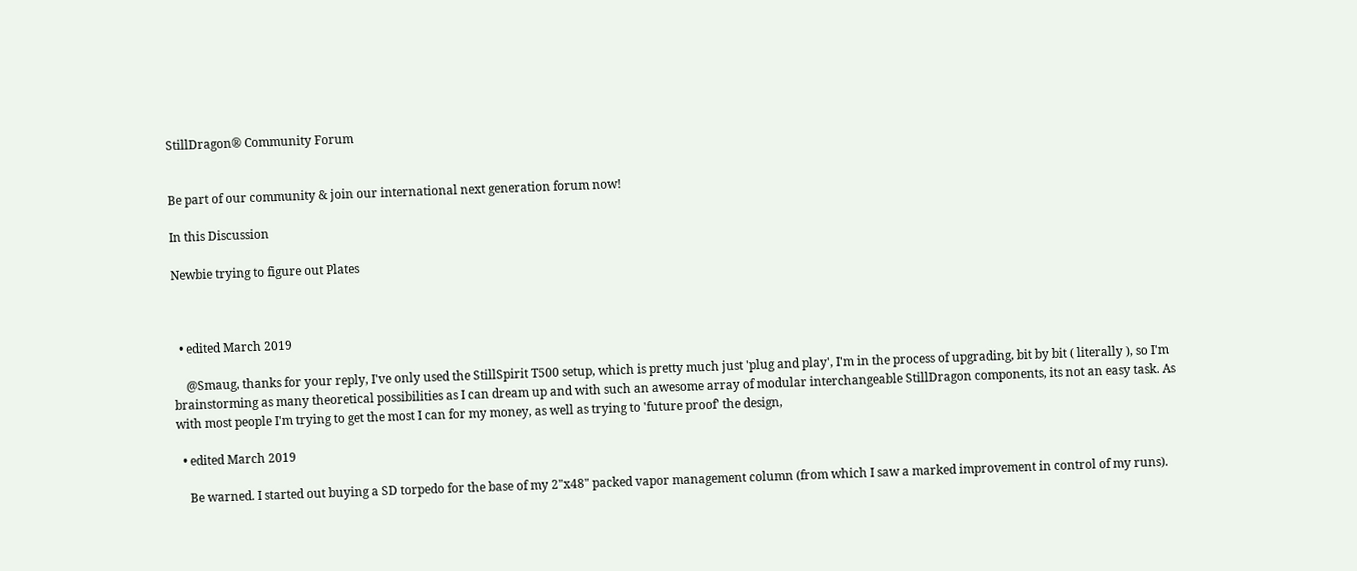StillDragon® Community Forum


Be part of our community & join our international next generation forum now!

In this Discussion

Newbie trying to figure out Plates



  • edited March 2019

    @Smaug, thanks for your reply, I've only used the StillSpirit T500 setup, which is pretty much just 'plug and play', I'm in the process of upgrading, bit by bit ( literally ), so I'm brainstorming as many theoretical possibilities as I can dream up and with such an awesome array of modular interchangeable StillDragon components, its not an easy task. As with most people I'm trying to get the most I can for my money, as well as trying to 'future proof' the design,

  • edited March 2019

    Be warned. I started out buying a SD torpedo for the base of my 2"x48" packed vapor management column (from which I saw a marked improvement in control of my runs).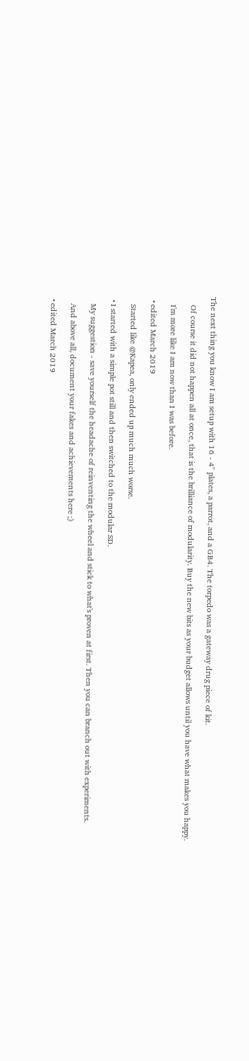The next thing you know I am setup with 16 - 4" plates, a parrot, and a GB4. The torpedo was a gateway drug piece of kit.

    Of course it did not happen all at once, that is the brilliance of modularity. Buy the new bits as your budget allows until you have what makes you happy.

    I'm more like I am now than I was before.

  • edited March 2019

    Started like @Kapea, only ended up much much worse.

  • I started with a simple pot still and then switched to the modular SD.

    My suggestion - save yourself the headache of reinventing the wheel and stick to what's proven at first. Then you can branch out with experiments.

    And above all, document your fakes and achievements here ;)

  • edited March 2019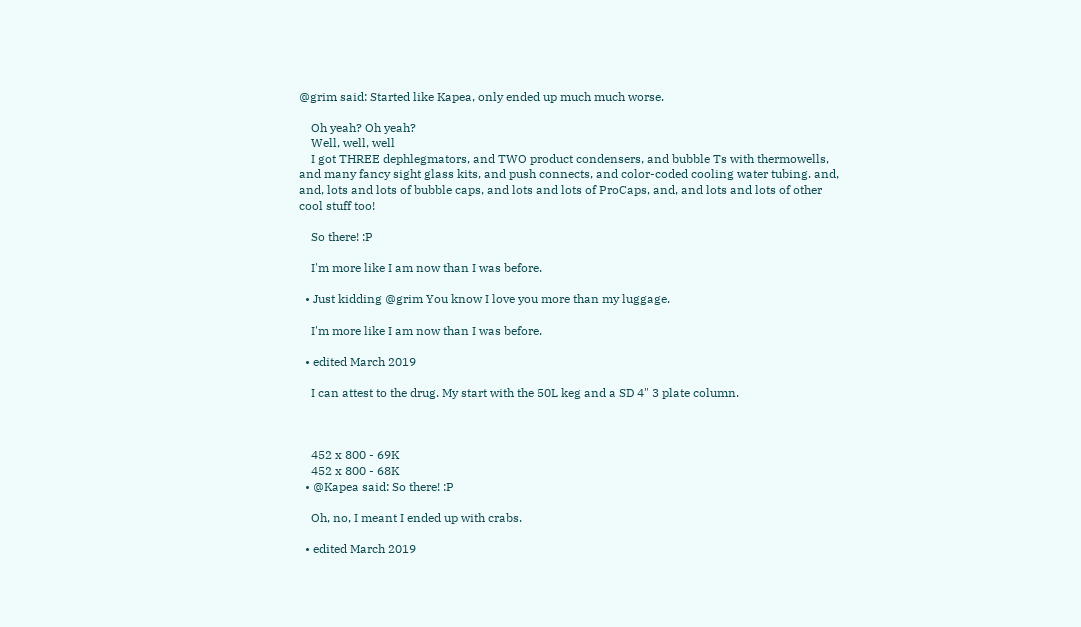@grim said: Started like Kapea, only ended up much much worse.

    Oh yeah? Oh yeah?
    Well, well, well
    I got THREE dephlegmators, and TWO product condensers, and bubble Ts with thermowells, and many fancy sight glass kits, and push connects, and color-coded cooling water tubing. and, and, lots and lots of bubble caps, and lots and lots of ProCaps, and, and lots and lots of other cool stuff too!

    So there! :P

    I'm more like I am now than I was before.

  • Just kidding @grim You know I love you more than my luggage.

    I'm more like I am now than I was before.

  • edited March 2019

    I can attest to the drug. My start with the 50L keg and a SD 4" 3 plate column.



    452 x 800 - 69K
    452 x 800 - 68K
  • @Kapea said: So there! :P

    Oh, no, I meant I ended up with crabs.

  • edited March 2019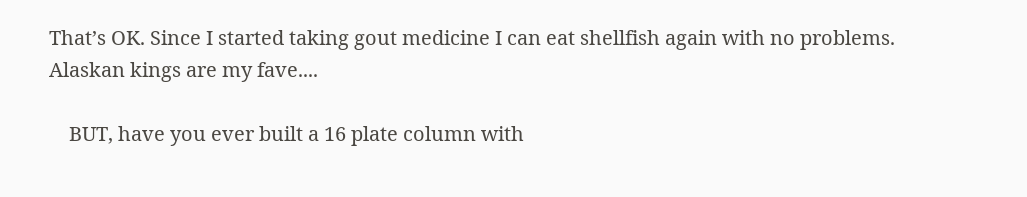That’s OK. Since I started taking gout medicine I can eat shellfish again with no problems. Alaskan kings are my fave....

    BUT, have you ever built a 16 plate column with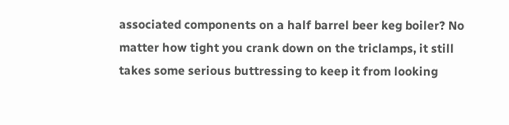associated components on a half barrel beer keg boiler? No matter how tight you crank down on the triclamps, it still takes some serious buttressing to keep it from looking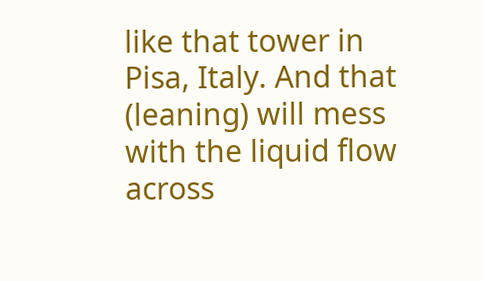like that tower in Pisa, Italy. And that (leaning) will mess with the liquid flow across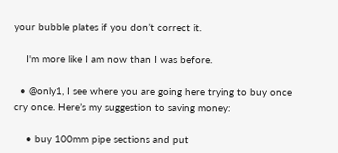your bubble plates if you don’t correct it.

    I'm more like I am now than I was before.

  • @only1, I see where you are going here trying to buy once cry once. Here’s my suggestion to saving money:

    • buy 100mm pipe sections and put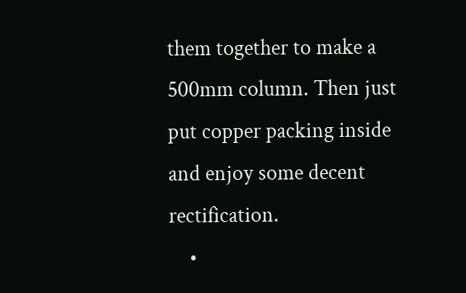them together to make a 500mm column. Then just put copper packing inside and enjoy some decent rectification.
    •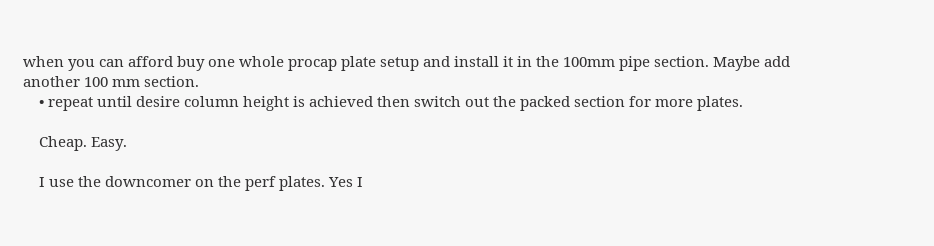when you can afford buy one whole procap plate setup and install it in the 100mm pipe section. Maybe add another 100 mm section.
    • repeat until desire column height is achieved then switch out the packed section for more plates.

    Cheap. Easy.

    I use the downcomer on the perf plates. Yes I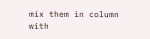mix them in column with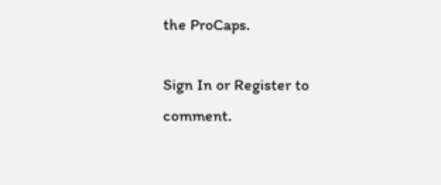the ProCaps.

Sign In or Register to comment.